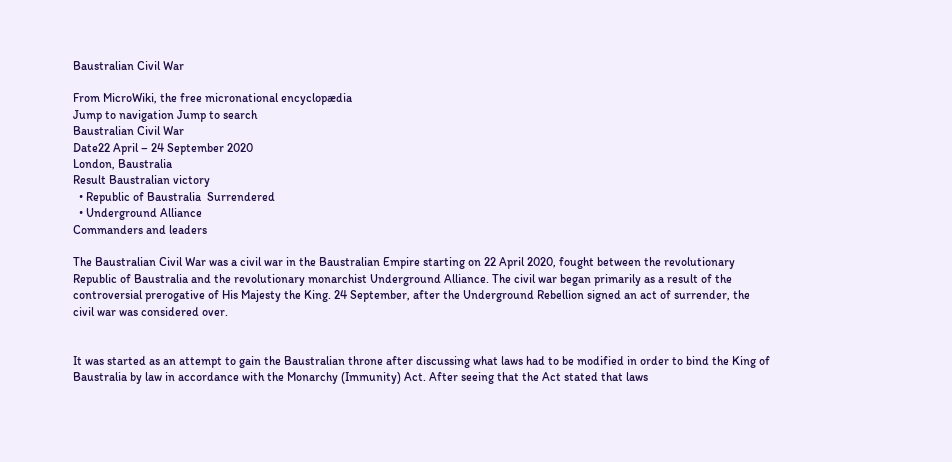Baustralian Civil War

From MicroWiki, the free micronational encyclopædia
Jump to navigation Jump to search
Baustralian Civil War
Date22 April – 24 September 2020
London, Baustralia
Result Baustralian victory
  • Republic of Baustralia  Surrendered
  • Underground Alliance
Commanders and leaders

The Baustralian Civil War was a civil war in the Baustralian Empire starting on 22 April 2020, fought between the revolutionary Republic of Baustralia and the revolutionary monarchist Underground Alliance. The civil war began primarily as a result of the controversial prerogative of His Majesty the King. 24 September, after the Underground Rebellion signed an act of surrender, the civil war was considered over.


It was started as an attempt to gain the Baustralian throne after discussing what laws had to be modified in order to bind the King of Baustralia by law in accordance with the Monarchy (Immunity) Act. After seeing that the Act stated that laws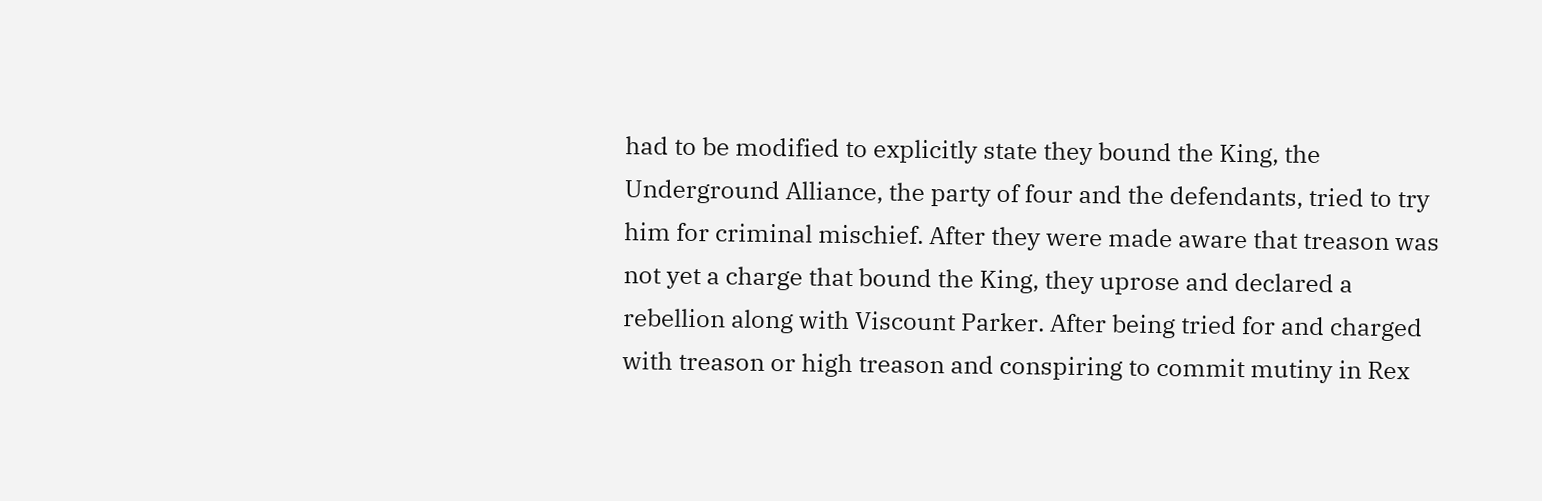had to be modified to explicitly state they bound the King, the Underground Alliance, the party of four and the defendants, tried to try him for criminal mischief. After they were made aware that treason was not yet a charge that bound the King, they uprose and declared a rebellion along with Viscount Parker. After being tried for and charged with treason or high treason and conspiring to commit mutiny in Rex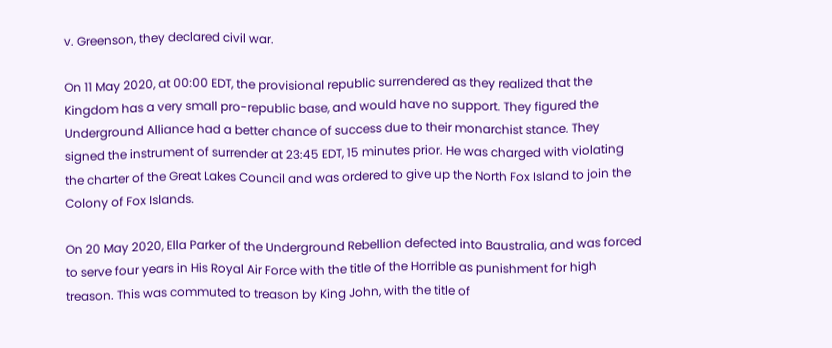v. Greenson, they declared civil war.

On 11 May 2020, at 00:00 EDT, the provisional republic surrendered as they realized that the Kingdom has a very small pro-republic base, and would have no support. They figured the Underground Alliance had a better chance of success due to their monarchist stance. They signed the instrument of surrender at 23:45 EDT, 15 minutes prior. He was charged with violating the charter of the Great Lakes Council and was ordered to give up the North Fox Island to join the Colony of Fox Islands.

On 20 May 2020, Ella Parker of the Underground Rebellion defected into Baustralia, and was forced to serve four years in His Royal Air Force with the title of the Horrible as punishment for high treason. This was commuted to treason by King John, with the title of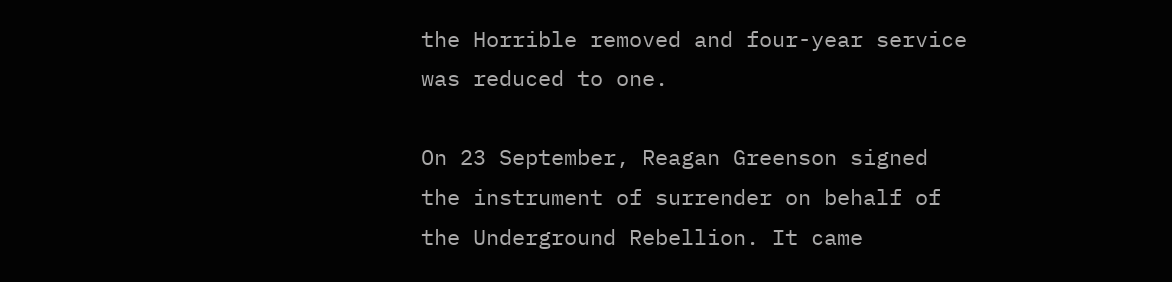the Horrible removed and four-year service was reduced to one.

On 23 September, Reagan Greenson signed the instrument of surrender on behalf of the Underground Rebellion. It came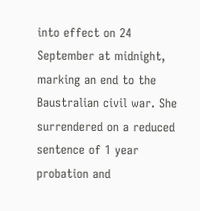into effect on 24 September at midnight, marking an end to the Baustralian civil war. She surrendered on a reduced sentence of 1 year probation and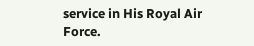service in His Royal Air Force.